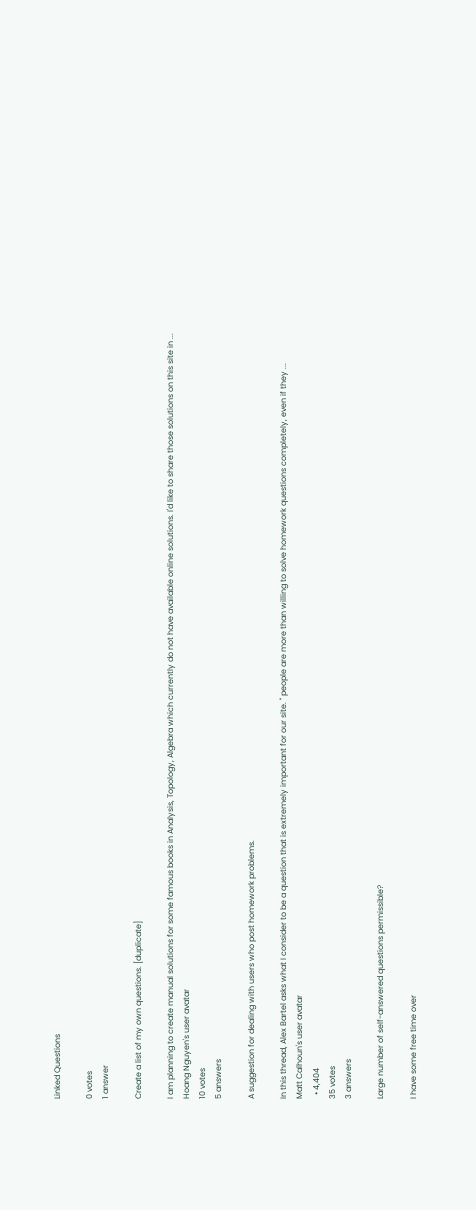Linked Questions

0 votes
1 answer

Create a list of my own questions. [duplicate]

I am planning to create manual solutions for some famous books in Analysis, Topology, Algebra which currently do not have available online solutions. I'd like to share those solutions on this site in ...
Hoang Nguyen's user avatar
10 votes
5 answers

A suggestion for dealing with users who post homework problems.

In this thread, Alex Bartel asks what I consider to be a question that is extremely important for our site. " people are more than willing to solve homework questions completely, even if they ...
Matt Calhoun's user avatar
  • 4,404
35 votes
3 answers

Large number of self-answered questions permissible?

I have some free time over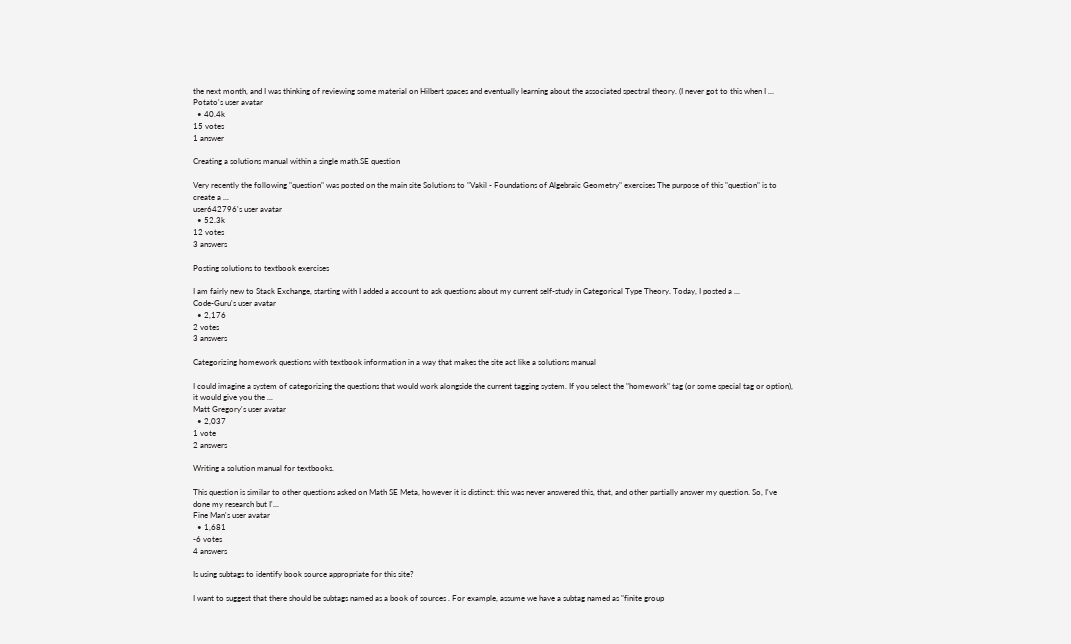the next month, and I was thinking of reviewing some material on Hilbert spaces and eventually learning about the associated spectral theory. (I never got to this when I ...
Potato's user avatar
  • 40.4k
15 votes
1 answer

Creating a solutions manual within a single math.SE question

Very recently the following "question" was posted on the main site Solutions to "Vakil - Foundations of Algebraic Geometry" exercises The purpose of this "question" is to create a ...
user642796's user avatar
  • 52.3k
12 votes
3 answers

Posting solutions to textbook exercises

I am fairly new to Stack Exchange, starting with I added a account to ask questions about my current self-study in Categorical Type Theory. Today, I posted a ...
Code-Guru's user avatar
  • 2,176
2 votes
3 answers

Categorizing homework questions with textbook information in a way that makes the site act like a solutions manual

I could imagine a system of categorizing the questions that would work alongside the current tagging system. If you select the "homework" tag (or some special tag or option), it would give you the ...
Matt Gregory's user avatar
  • 2,037
1 vote
2 answers

Writing a solution manual for textbooks.

This question is similar to other questions asked on Math SE Meta, however it is distinct: this was never answered this, that, and other partially answer my question. So, I've done my research but I'...
Fine Man's user avatar
  • 1,681
-6 votes
4 answers

Is using subtags to identify book source appropriate for this site?

I want to suggest that there should be subtags named as a book of sources . For example, assume we have a subtag named as "finite group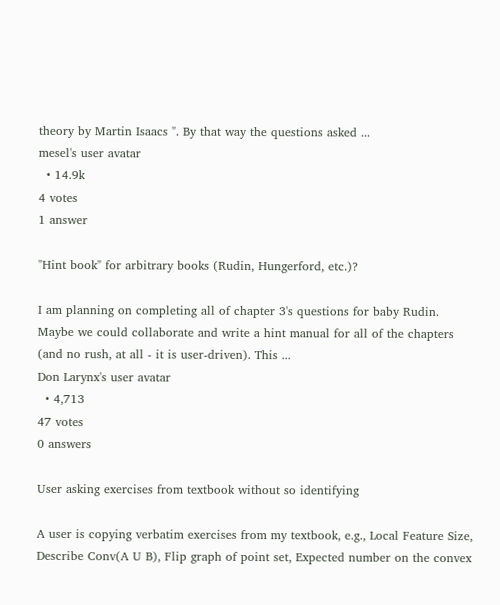theory by Martin Isaacs ". By that way the questions asked ...
mesel's user avatar
  • 14.9k
4 votes
1 answer

"Hint book" for arbitrary books (Rudin, Hungerford, etc.)?

I am planning on completing all of chapter 3's questions for baby Rudin. Maybe we could collaborate and write a hint manual for all of the chapters (and no rush, at all - it is user-driven). This ...
Don Larynx's user avatar
  • 4,713
47 votes
0 answers

User asking exercises from textbook without so identifying

A user is copying verbatim exercises from my textbook, e.g., Local Feature Size, Describe Conv(A U B), Flip graph of point set, Expected number on the convex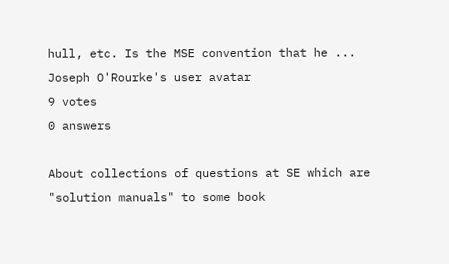hull, etc. Is the MSE convention that he ...
Joseph O'Rourke's user avatar
9 votes
0 answers

About collections of questions at SE which are "solution manuals" to some book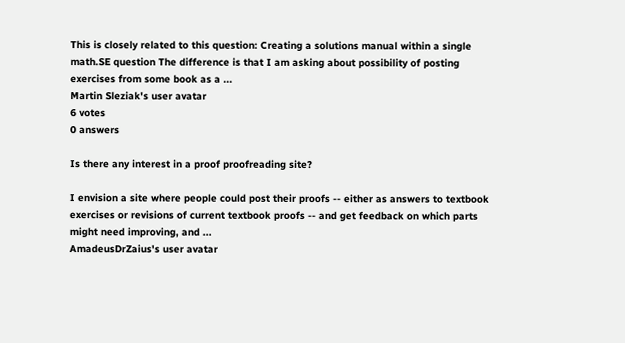This is closely related to this question: Creating a solutions manual within a single math.SE question The difference is that I am asking about possibility of posting exercises from some book as a ...
Martin Sleziak's user avatar
6 votes
0 answers

Is there any interest in a proof proofreading site?

I envision a site where people could post their proofs -- either as answers to textbook exercises or revisions of current textbook proofs -- and get feedback on which parts might need improving, and ...
AmadeusDrZaius's user avatar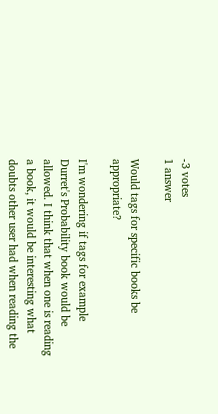-3 votes
1 answer

Would tags for specific books be appropriate?

I'm wondering if tags for example Durret's Probability book would be allowed. I think that when one is reading a book, it would be interesting what doubts other user had when reading the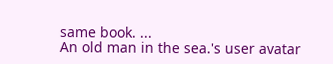same book. ...
An old man in the sea.'s user avatar